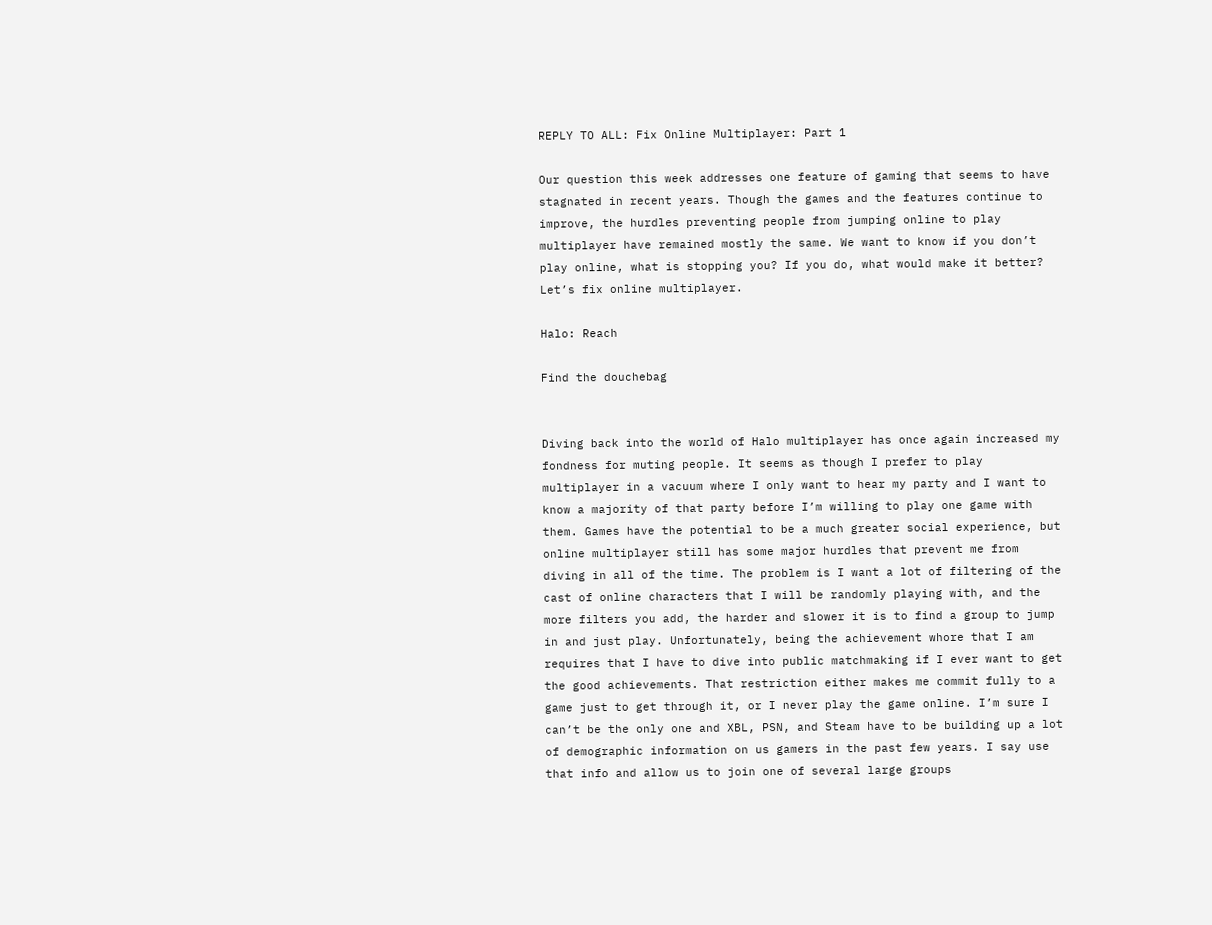REPLY TO ALL: Fix Online Multiplayer: Part 1

Our question this week addresses one feature of gaming that seems to have stagnated in recent years. Though the games and the features continue to improve, the hurdles preventing people from jumping online to play multiplayer have remained mostly the same. We want to know if you don’t play online, what is stopping you? If you do, what would make it better? Let’s fix online multiplayer.

Halo: Reach

Find the douchebag


Diving back into the world of Halo multiplayer has once again increased my fondness for muting people. It seems as though I prefer to play multiplayer in a vacuum where I only want to hear my party and I want to know a majority of that party before I’m willing to play one game with them. Games have the potential to be a much greater social experience, but online multiplayer still has some major hurdles that prevent me from diving in all of the time. The problem is I want a lot of filtering of the cast of online characters that I will be randomly playing with, and the more filters you add, the harder and slower it is to find a group to jump in and just play. Unfortunately, being the achievement whore that I am requires that I have to dive into public matchmaking if I ever want to get the good achievements. That restriction either makes me commit fully to a game just to get through it, or I never play the game online. I’m sure I can’t be the only one and XBL, PSN, and Steam have to be building up a lot of demographic information on us gamers in the past few years. I say use that info and allow us to join one of several large groups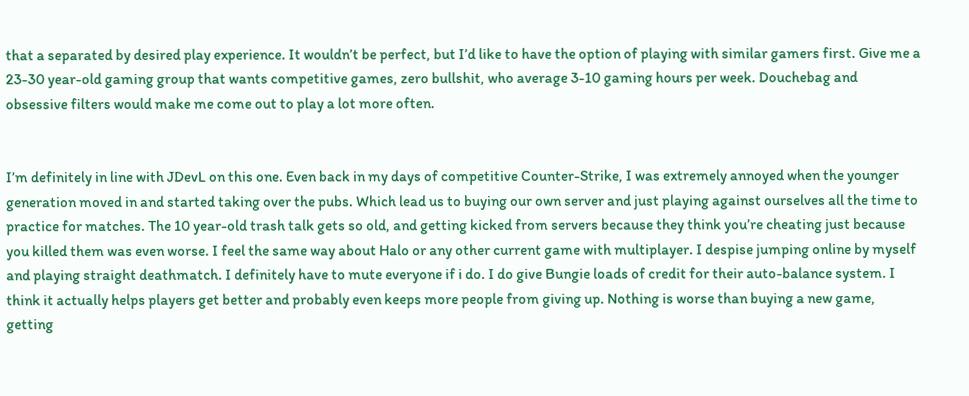that a separated by desired play experience. It wouldn’t be perfect, but I’d like to have the option of playing with similar gamers first. Give me a 23-30 year-old gaming group that wants competitive games, zero bullshit, who average 3-10 gaming hours per week. Douchebag and obsessive filters would make me come out to play a lot more often.


I’m definitely in line with JDevL on this one. Even back in my days of competitive Counter-Strike, I was extremely annoyed when the younger generation moved in and started taking over the pubs. Which lead us to buying our own server and just playing against ourselves all the time to practice for matches. The 10 year-old trash talk gets so old, and getting kicked from servers because they think you’re cheating just because you killed them was even worse. I feel the same way about Halo or any other current game with multiplayer. I despise jumping online by myself and playing straight deathmatch. I definitely have to mute everyone if i do. I do give Bungie loads of credit for their auto-balance system. I think it actually helps players get better and probably even keeps more people from giving up. Nothing is worse than buying a new game, getting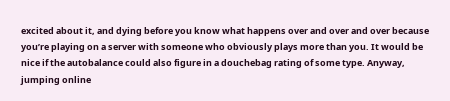excited about it, and dying before you know what happens over and over and over because you’re playing on a server with someone who obviously plays more than you. It would be nice if the autobalance could also figure in a douchebag rating of some type. Anyway, jumping online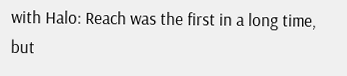with Halo: Reach was the first in a long time, but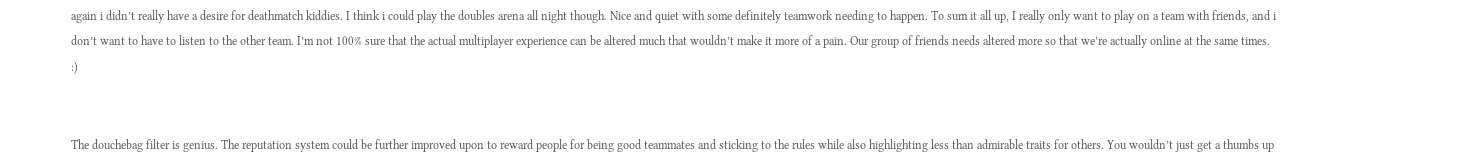again i didn’t really have a desire for deathmatch kiddies. I think i could play the doubles arena all night though. Nice and quiet with some definitely teamwork needing to happen. To sum it all up, I really only want to play on a team with friends, and i don’t want to have to listen to the other team. I’m not 100% sure that the actual multiplayer experience can be altered much that wouldn’t make it more of a pain. Our group of friends needs altered more so that we’re actually online at the same times. :)


The douchebag filter is genius. The reputation system could be further improved upon to reward people for being good teammates and sticking to the rules while also highlighting less than admirable traits for others. You wouldn’t just get a thumbs up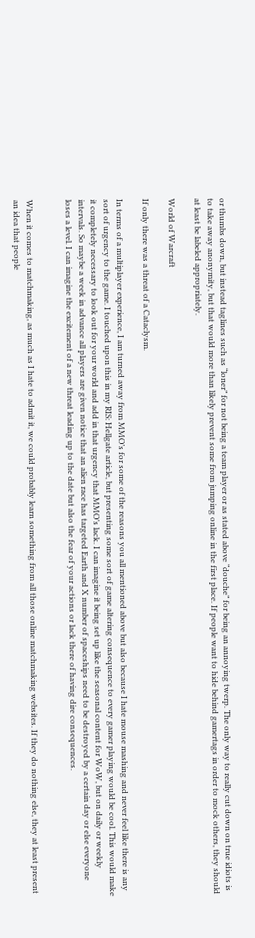or thumbs down, but instead taglines such as “loner” for not being a team player or as stated above “douche” for being an annoying twerp. The only way to really cut down on true idiots is to take away anonymity, but that would more than likely prevent some from jumping online in the first place. If people want to hide behind gamertags in order to mock others, they should at least be labeled appropriately.

World of Warcraft

If only there was a threat of a Cataclysm.

In terms of a multiplayer experience, I am turned away from MMO’s for some of the reasons you all mentioned above but also because I hate mouse mashing and never feel like there is any sort of urgency to the game. I touched upon this in my RIS: Hellgate article, but presenting some sort of game altering consequence to every gamer playing would be cool. This would make it completely necessary to look out for your world and add in that urgency that MMO’s lack. I can imagine it being set up like the seasonal content for WoW, but on daily or weekly intervals. So maybe a week in advance all players are given notice that an alien race has targeted Earth and X number of spaceships need to be destroyed by a certain day or else everyone loses a level. I can imagine the excitement of a new threat leading up to the date but also the fear of your actions or lack there of having dire consequences.


When it comes to matchmaking, as much as I hate to admit it, we could probably learn something from all those online matchmaking websites. If they do nothing else, they at least present an idea that people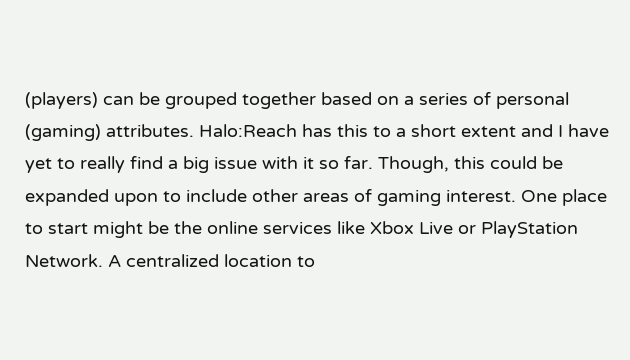(players) can be grouped together based on a series of personal (gaming) attributes. Halo:Reach has this to a short extent and I have yet to really find a big issue with it so far. Though, this could be expanded upon to include other areas of gaming interest. One place to start might be the online services like Xbox Live or PlayStation Network. A centralized location to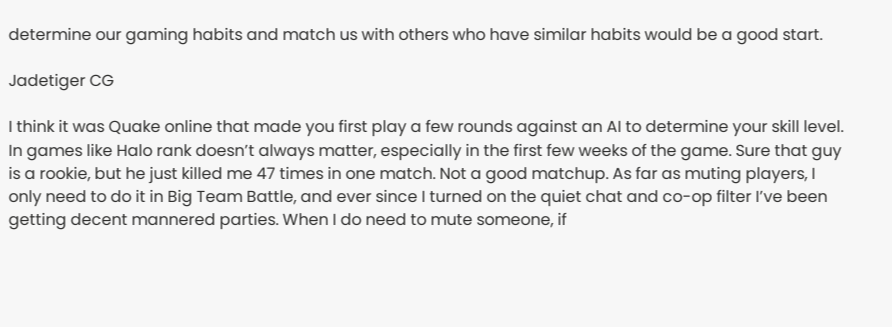determine our gaming habits and match us with others who have similar habits would be a good start.

Jadetiger CG

I think it was Quake online that made you first play a few rounds against an AI to determine your skill level. In games like Halo rank doesn’t always matter, especially in the first few weeks of the game. Sure that guy is a rookie, but he just killed me 47 times in one match. Not a good matchup. As far as muting players, I only need to do it in Big Team Battle, and ever since I turned on the quiet chat and co-op filter I’ve been getting decent mannered parties. When I do need to mute someone, if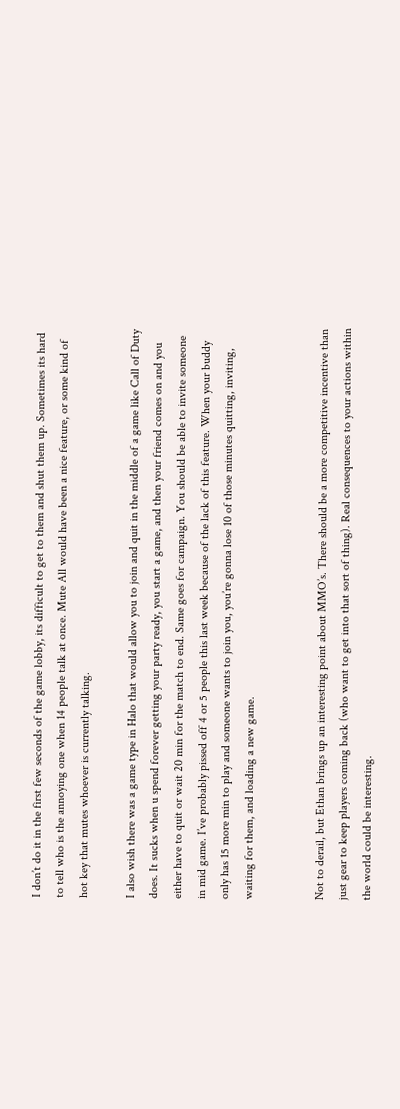I don’t do it in the first few seconds of the game lobby, its difficult to get to them and shut them up. Sometimes its hard to tell who is the annoying one when 14 people talk at once. Mute All would have been a nice feature, or some kind of hot key that mutes whoever is currently talking.

I also wish there was a game type in Halo that would allow you to join and quit in the middle of a game like Call of Duty does. It sucks when u spend forever getting your party ready, you start a game, and then your friend comes on and you either have to quit or wait 20 min for the match to end. Same goes for campaign. You should be able to invite someone in mid game. I’ve probably pissed off 4 or 5 people this last week because of the lack of this feature. When your buddy only has 15 more min to play and someone wants to join you, you’re gonna lose 10 of those minutes quitting, inviting, waiting for them, and loading a new game.


Not to derail, but Ethan brings up an interesting point about MMO’s. There should be a more competitive incentive than just gear to keep players coming back (who want to get into that sort of thing). Real consequences to your actions within the world could be interesting.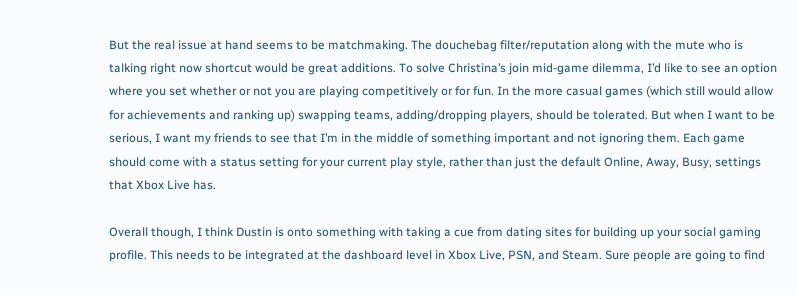But the real issue at hand seems to be matchmaking. The douchebag filter/reputation along with the mute who is talking right now shortcut would be great additions. To solve Christina’s join mid-game dilemma, I’d like to see an option where you set whether or not you are playing competitively or for fun. In the more casual games (which still would allow for achievements and ranking up) swapping teams, adding/dropping players, should be tolerated. But when I want to be serious, I want my friends to see that I’m in the middle of something important and not ignoring them. Each game should come with a status setting for your current play style, rather than just the default Online, Away, Busy, settings that Xbox Live has.

Overall though, I think Dustin is onto something with taking a cue from dating sites for building up your social gaming profile. This needs to be integrated at the dashboard level in Xbox Live, PSN, and Steam. Sure people are going to find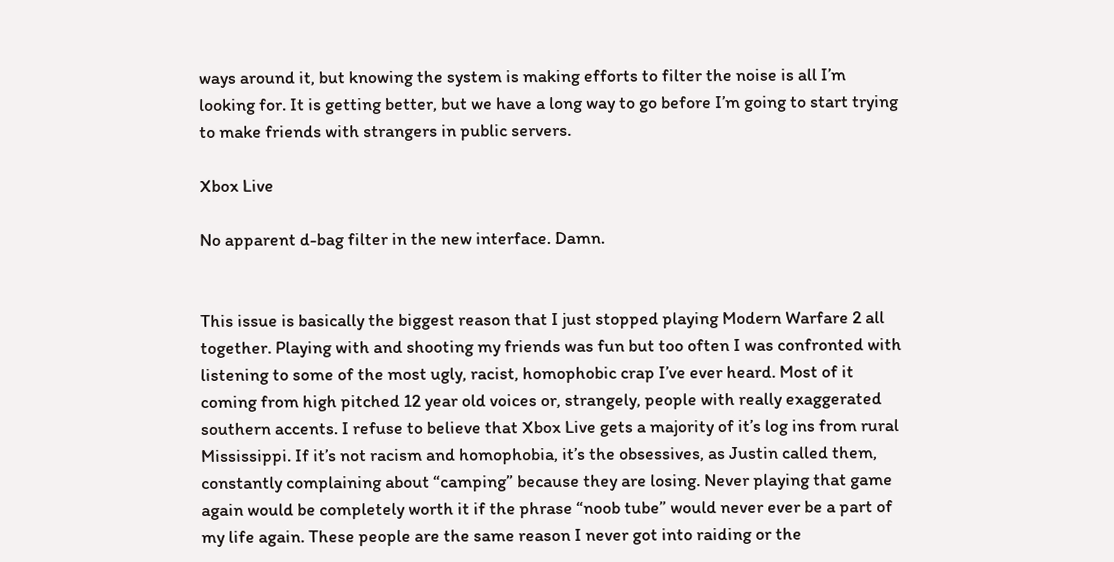ways around it, but knowing the system is making efforts to filter the noise is all I’m looking for. It is getting better, but we have a long way to go before I’m going to start trying to make friends with strangers in public servers.

Xbox Live

No apparent d-bag filter in the new interface. Damn.


This issue is basically the biggest reason that I just stopped playing Modern Warfare 2 all together. Playing with and shooting my friends was fun but too often I was confronted with listening to some of the most ugly, racist, homophobic crap I’ve ever heard. Most of it coming from high pitched 12 year old voices or, strangely, people with really exaggerated southern accents. I refuse to believe that Xbox Live gets a majority of it’s log ins from rural Mississippi. If it’s not racism and homophobia, it’s the obsessives, as Justin called them, constantly complaining about “camping” because they are losing. Never playing that game again would be completely worth it if the phrase “noob tube” would never ever be a part of my life again. These people are the same reason I never got into raiding or the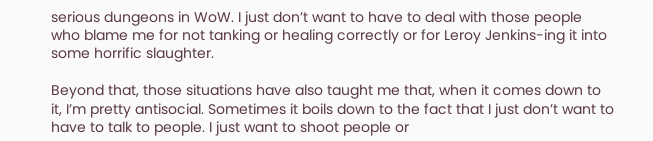serious dungeons in WoW. I just don’t want to have to deal with those people who blame me for not tanking or healing correctly or for Leroy Jenkins-ing it into some horrific slaughter.

Beyond that, those situations have also taught me that, when it comes down to it, I’m pretty antisocial. Sometimes it boils down to the fact that I just don’t want to have to talk to people. I just want to shoot people or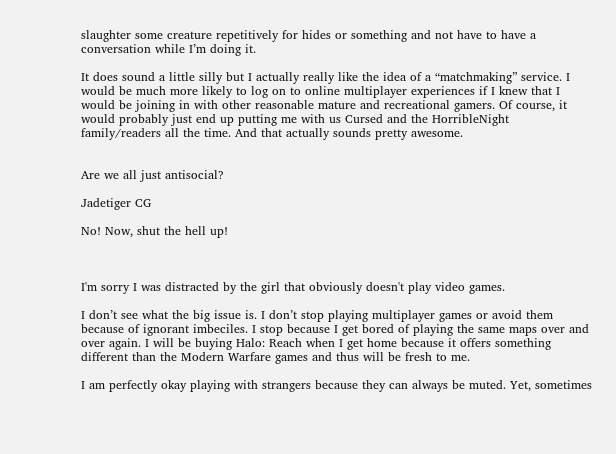slaughter some creature repetitively for hides or something and not have to have a conversation while I’m doing it.

It does sound a little silly but I actually really like the idea of a “matchmaking” service. I would be much more likely to log on to online multiplayer experiences if I knew that I would be joining in with other reasonable mature and recreational gamers. Of course, it would probably just end up putting me with us Cursed and the HorribleNight family/readers all the time. And that actually sounds pretty awesome.


Are we all just antisocial?

Jadetiger CG

No! Now, shut the hell up!



I'm sorry I was distracted by the girl that obviously doesn't play video games.

I don’t see what the big issue is. I don’t stop playing multiplayer games or avoid them because of ignorant imbeciles. I stop because I get bored of playing the same maps over and over again. I will be buying Halo: Reach when I get home because it offers something different than the Modern Warfare games and thus will be fresh to me.

I am perfectly okay playing with strangers because they can always be muted. Yet, sometimes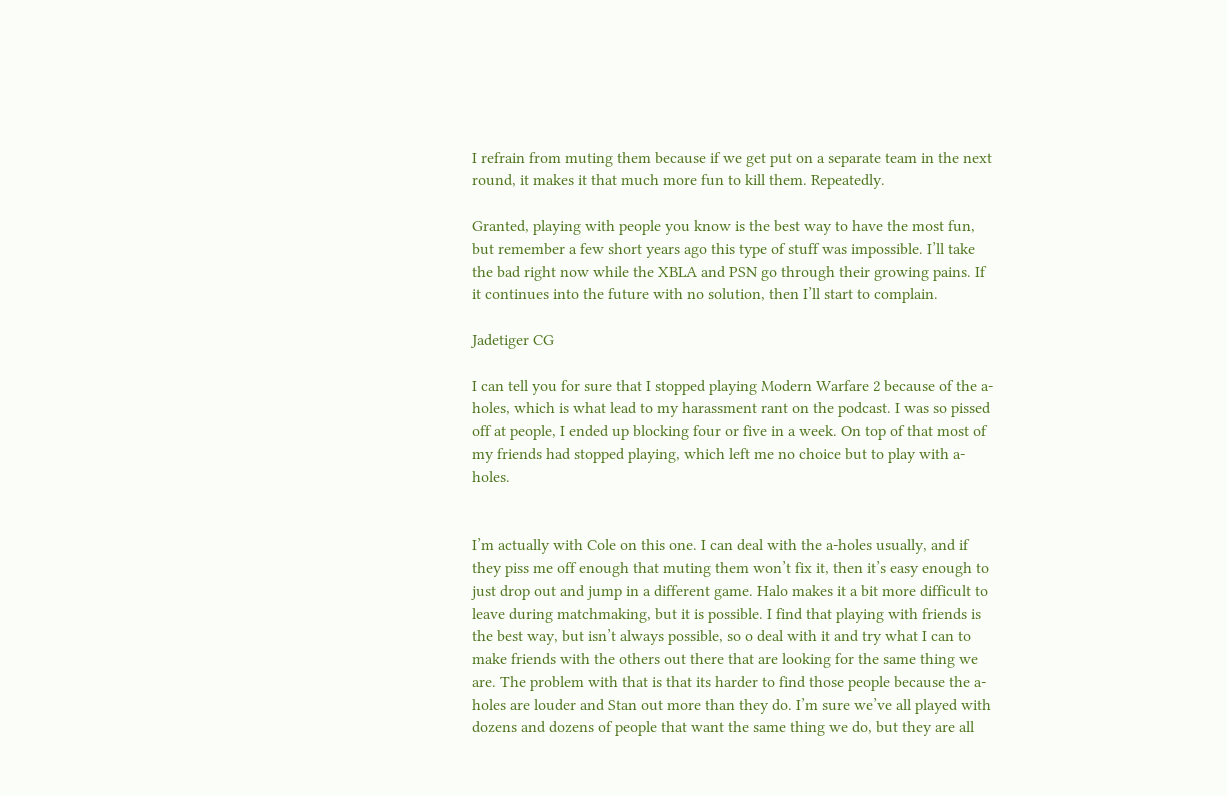I refrain from muting them because if we get put on a separate team in the next round, it makes it that much more fun to kill them. Repeatedly.

Granted, playing with people you know is the best way to have the most fun, but remember a few short years ago this type of stuff was impossible. I’ll take the bad right now while the XBLA and PSN go through their growing pains. If it continues into the future with no solution, then I’ll start to complain.

Jadetiger CG

I can tell you for sure that I stopped playing Modern Warfare 2 because of the a-holes, which is what lead to my harassment rant on the podcast. I was so pissed off at people, I ended up blocking four or five in a week. On top of that most of my friends had stopped playing, which left me no choice but to play with a-holes.


I’m actually with Cole on this one. I can deal with the a-holes usually, and if they piss me off enough that muting them won’t fix it, then it’s easy enough to just drop out and jump in a different game. Halo makes it a bit more difficult to leave during matchmaking, but it is possible. I find that playing with friends is the best way, but isn’t always possible, so o deal with it and try what I can to make friends with the others out there that are looking for the same thing we are. The problem with that is that its harder to find those people because the a-holes are louder and Stan out more than they do. I’m sure we’ve all played with dozens and dozens of people that want the same thing we do, but they are all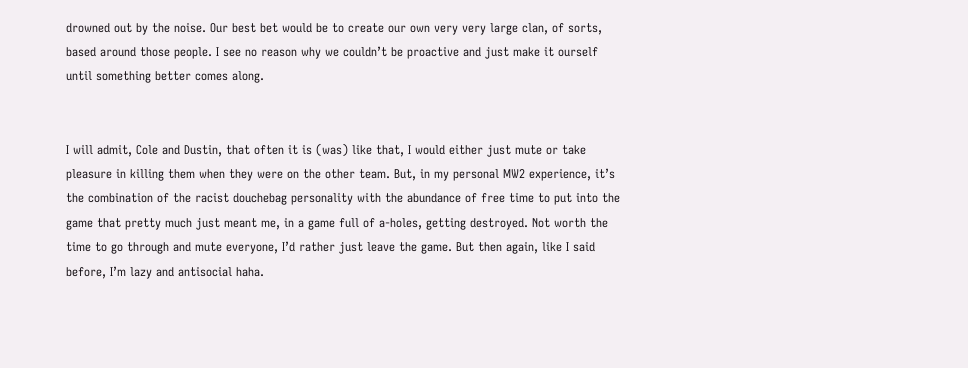drowned out by the noise. Our best bet would be to create our own very very large clan, of sorts, based around those people. I see no reason why we couldn’t be proactive and just make it ourself until something better comes along.


I will admit, Cole and Dustin, that often it is (was) like that, I would either just mute or take pleasure in killing them when they were on the other team. But, in my personal MW2 experience, it’s the combination of the racist douchebag personality with the abundance of free time to put into the game that pretty much just meant me, in a game full of a-holes, getting destroyed. Not worth the time to go through and mute everyone, I’d rather just leave the game. But then again, like I said before, I’m lazy and antisocial haha.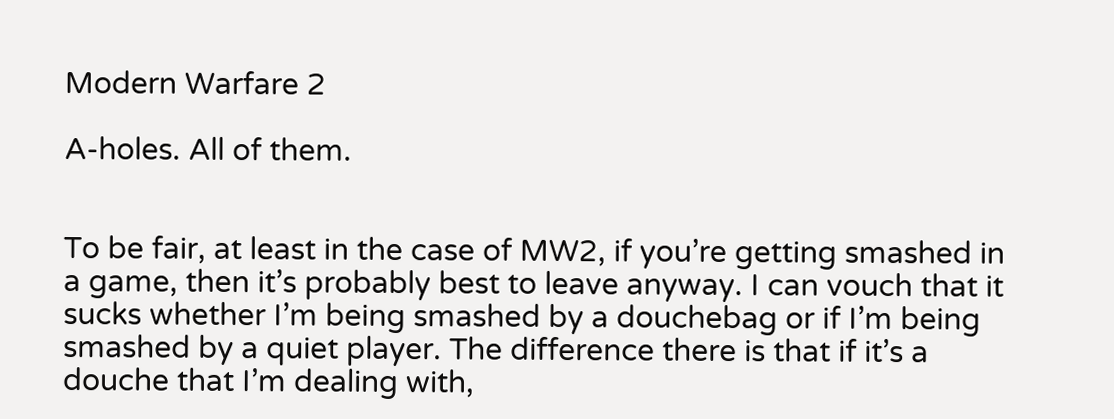Modern Warfare 2

A-holes. All of them.


To be fair, at least in the case of MW2, if you’re getting smashed in a game, then it’s probably best to leave anyway. I can vouch that it sucks whether I’m being smashed by a douchebag or if I’m being smashed by a quiet player. The difference there is that if it’s a douche that I’m dealing with,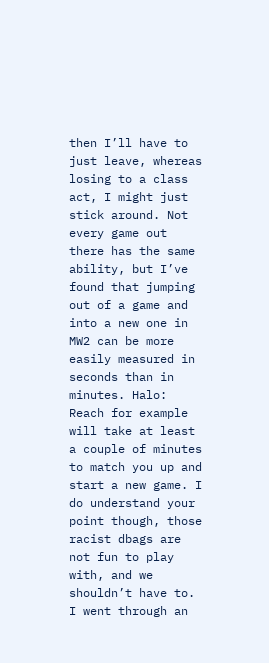then I’ll have to just leave, whereas losing to a class act, I might just stick around. Not every game out there has the same ability, but I’ve found that jumping out of a game and into a new one in MW2 can be more easily measured in seconds than in minutes. Halo: Reach for example will take at least a couple of minutes to match you up and start a new game. I do understand your point though, those racist dbags are not fun to play with, and we shouldn’t have to. I went through an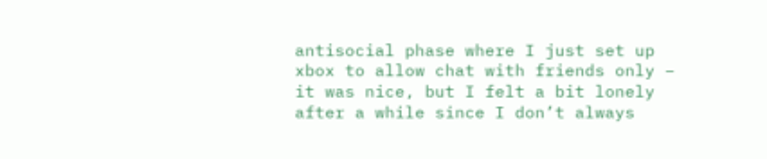antisocial phase where I just set up xbox to allow chat with friends only – it was nice, but I felt a bit lonely after a while since I don’t always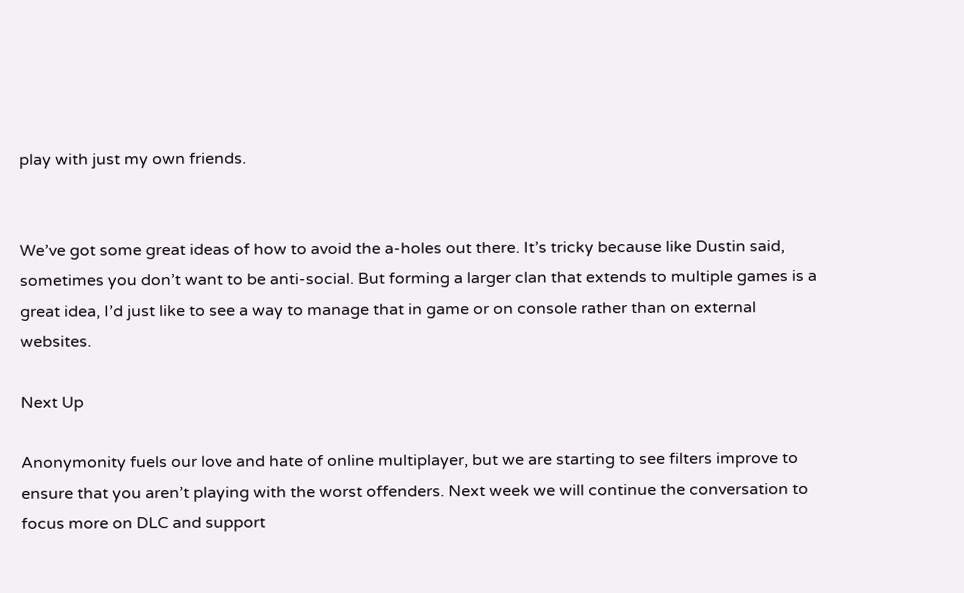play with just my own friends.


We’ve got some great ideas of how to avoid the a-holes out there. It’s tricky because like Dustin said, sometimes you don’t want to be anti-social. But forming a larger clan that extends to multiple games is a great idea, I’d just like to see a way to manage that in game or on console rather than on external websites.

Next Up

Anonymonity fuels our love and hate of online multiplayer, but we are starting to see filters improve to ensure that you aren’t playing with the worst offenders. Next week we will continue the conversation to focus more on DLC and support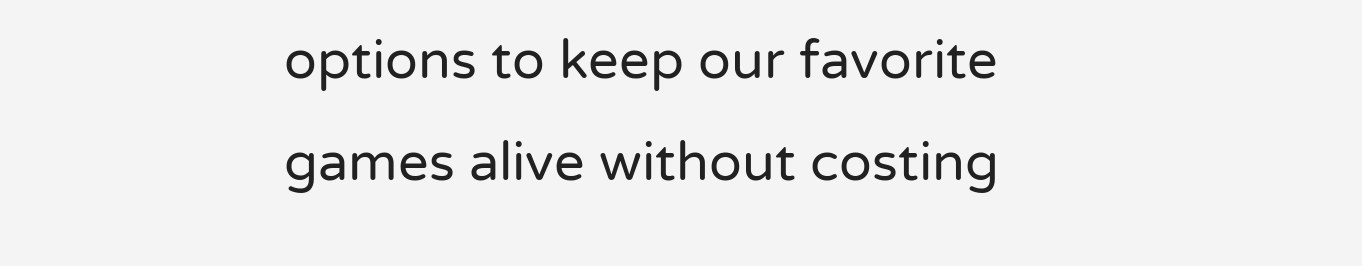options to keep our favorite games alive without costing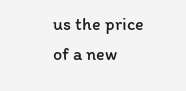us the price of a new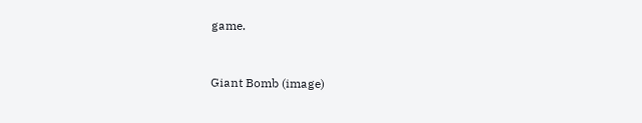game.


Giant Bomb (image)